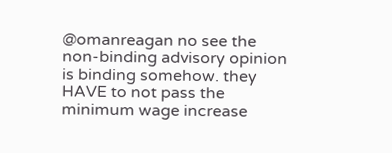@omanreagan no see the non-binding advisory opinion is binding somehow. they HAVE to not pass the minimum wage increase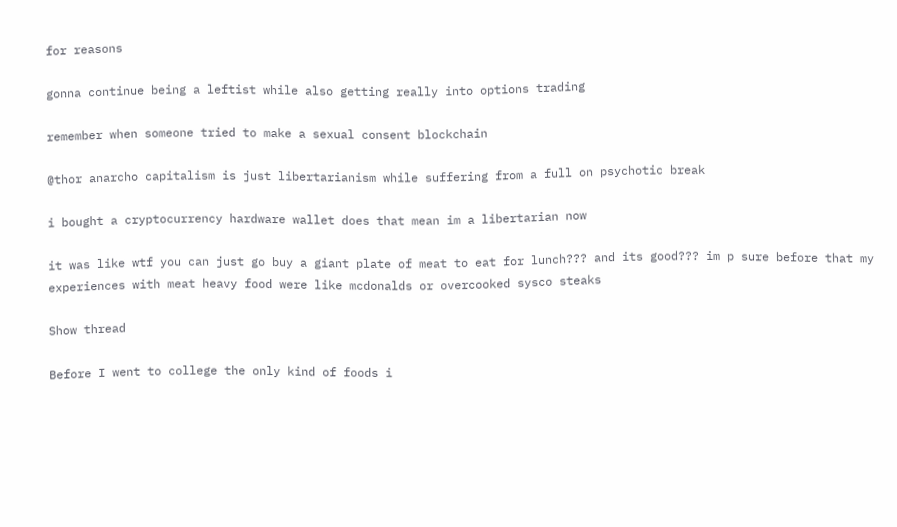for reasons

gonna continue being a leftist while also getting really into options trading

remember when someone tried to make a sexual consent blockchain

@thor anarcho capitalism is just libertarianism while suffering from a full on psychotic break

i bought a cryptocurrency hardware wallet does that mean im a libertarian now

it was like wtf you can just go buy a giant plate of meat to eat for lunch??? and its good??? im p sure before that my experiences with meat heavy food were like mcdonalds or overcooked sysco steaks

Show thread

Before I went to college the only kind of foods i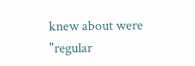knew about were "regular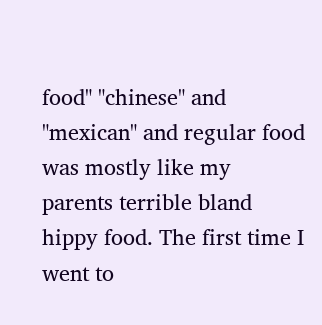food" "chinese" and "mexican" and regular food was mostly like my parents terrible bland hippy food. The first time I went to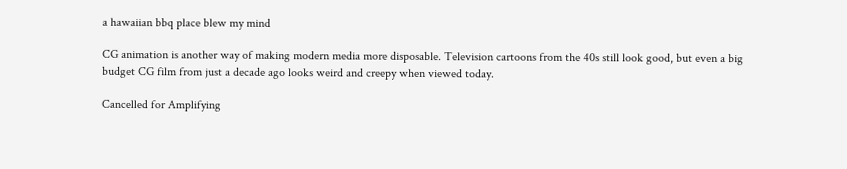a hawaiian bbq place blew my mind

CG animation is another way of making modern media more disposable. Television cartoons from the 40s still look good, but even a big budget CG film from just a decade ago looks weird and creepy when viewed today.

Cancelled for Amplifying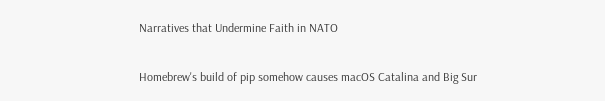Narratives that Undermine Faith in NATO

Homebrew's build of pip somehow causes macOS Catalina and Big Sur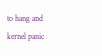to hang and kernel panic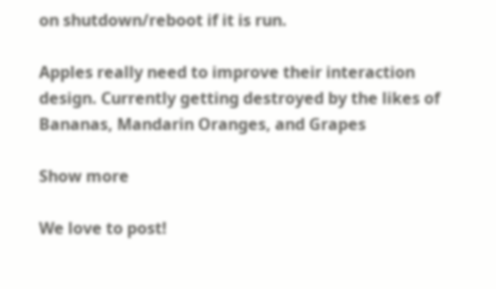on shutdown/reboot if it is run.

Apples really need to improve their interaction design. Currently getting destroyed by the likes of Bananas, Mandarin Oranges, and Grapes

Show more

We love to post!